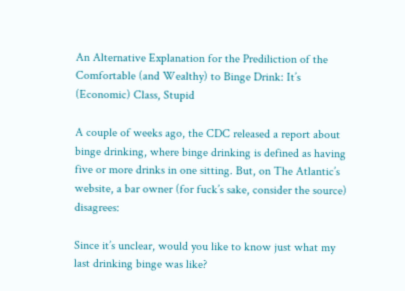An Alternative Explanation for the Prediliction of the Comfortable (and Wealthy) to Binge Drink: It’s (Economic) Class, Stupid

A couple of weeks ago, the CDC released a report about binge drinking, where binge drinking is defined as having five or more drinks in one sitting. But, on The Atlantic’s website, a bar owner (for fuck’s sake, consider the source) disagrees:

Since it’s unclear, would you like to know just what my last drinking binge was like?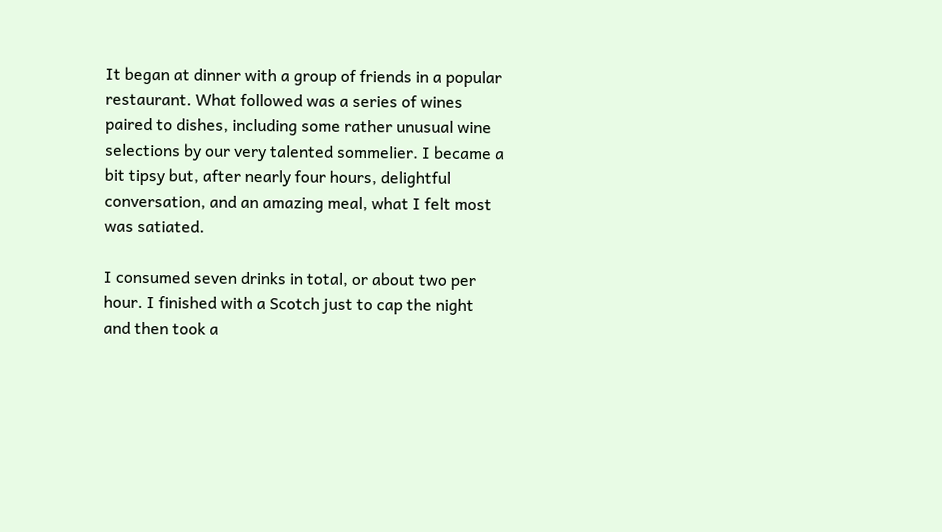It began at dinner with a group of friends in a popular restaurant. What followed was a series of wines paired to dishes, including some rather unusual wine selections by our very talented sommelier. I became a bit tipsy but, after nearly four hours, delightful conversation, and an amazing meal, what I felt most was satiated.

I consumed seven drinks in total, or about two per hour. I finished with a Scotch just to cap the night and then took a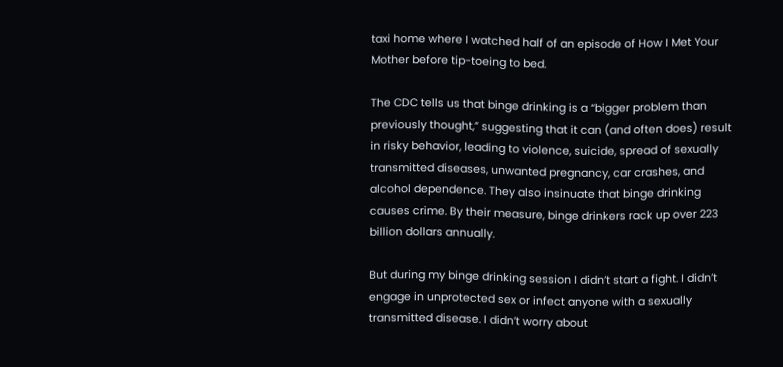taxi home where I watched half of an episode of How I Met Your Mother before tip-toeing to bed.

The CDC tells us that binge drinking is a “bigger problem than previously thought,” suggesting that it can (and often does) result in risky behavior, leading to violence, suicide, spread of sexually transmitted diseases, unwanted pregnancy, car crashes, and alcohol dependence. They also insinuate that binge drinking causes crime. By their measure, binge drinkers rack up over 223 billion dollars annually.

But during my binge drinking session I didn’t start a fight. I didn’t engage in unprotected sex or infect anyone with a sexually transmitted disease. I didn’t worry about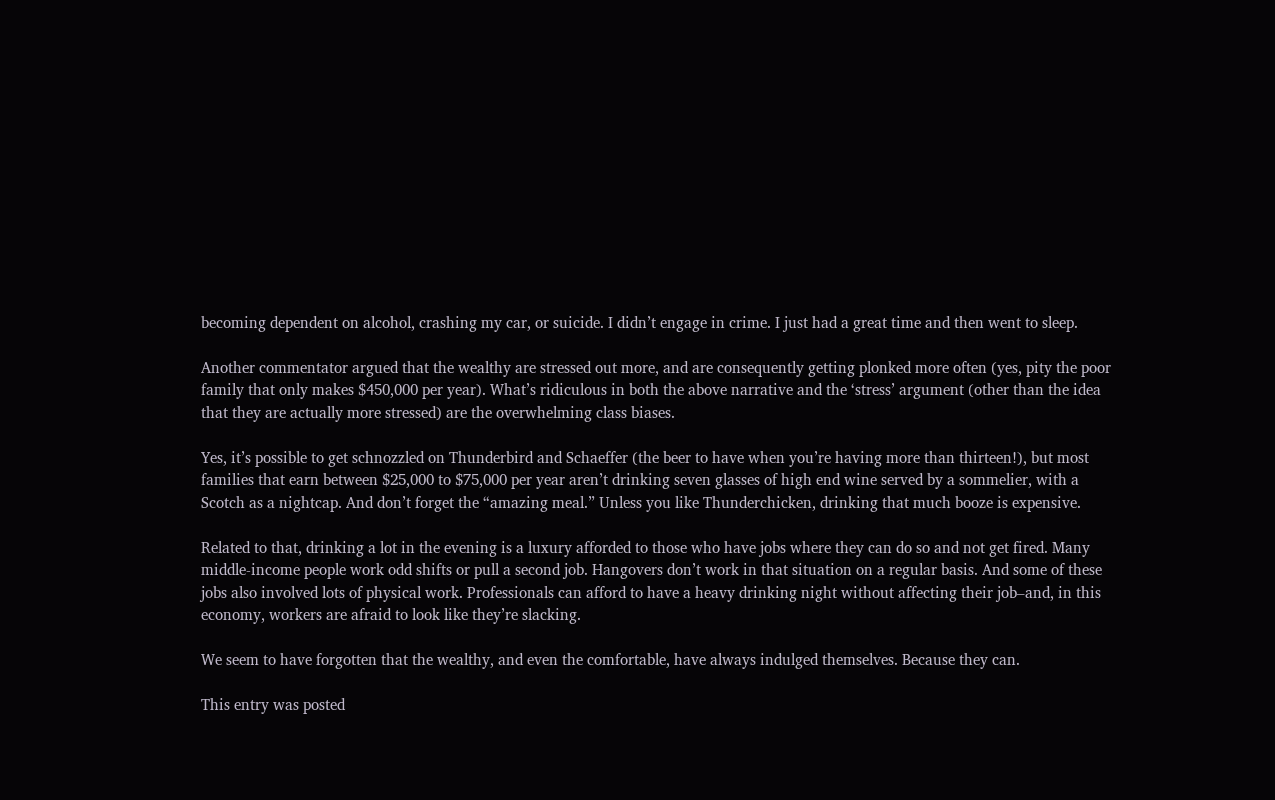becoming dependent on alcohol, crashing my car, or suicide. I didn’t engage in crime. I just had a great time and then went to sleep.

Another commentator argued that the wealthy are stressed out more, and are consequently getting plonked more often (yes, pity the poor family that only makes $450,000 per year). What’s ridiculous in both the above narrative and the ‘stress’ argument (other than the idea that they are actually more stressed) are the overwhelming class biases.

Yes, it’s possible to get schnozzled on Thunderbird and Schaeffer (the beer to have when you’re having more than thirteen!), but most families that earn between $25,000 to $75,000 per year aren’t drinking seven glasses of high end wine served by a sommelier, with a Scotch as a nightcap. And don’t forget the “amazing meal.” Unless you like Thunderchicken, drinking that much booze is expensive.

Related to that, drinking a lot in the evening is a luxury afforded to those who have jobs where they can do so and not get fired. Many middle-income people work odd shifts or pull a second job. Hangovers don’t work in that situation on a regular basis. And some of these jobs also involved lots of physical work. Professionals can afford to have a heavy drinking night without affecting their job–and, in this economy, workers are afraid to look like they’re slacking.

We seem to have forgotten that the wealthy, and even the comfortable, have always indulged themselves. Because they can.

This entry was posted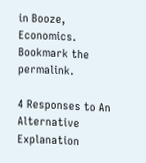in Booze, Economics. Bookmark the permalink.

4 Responses to An Alternative Explanation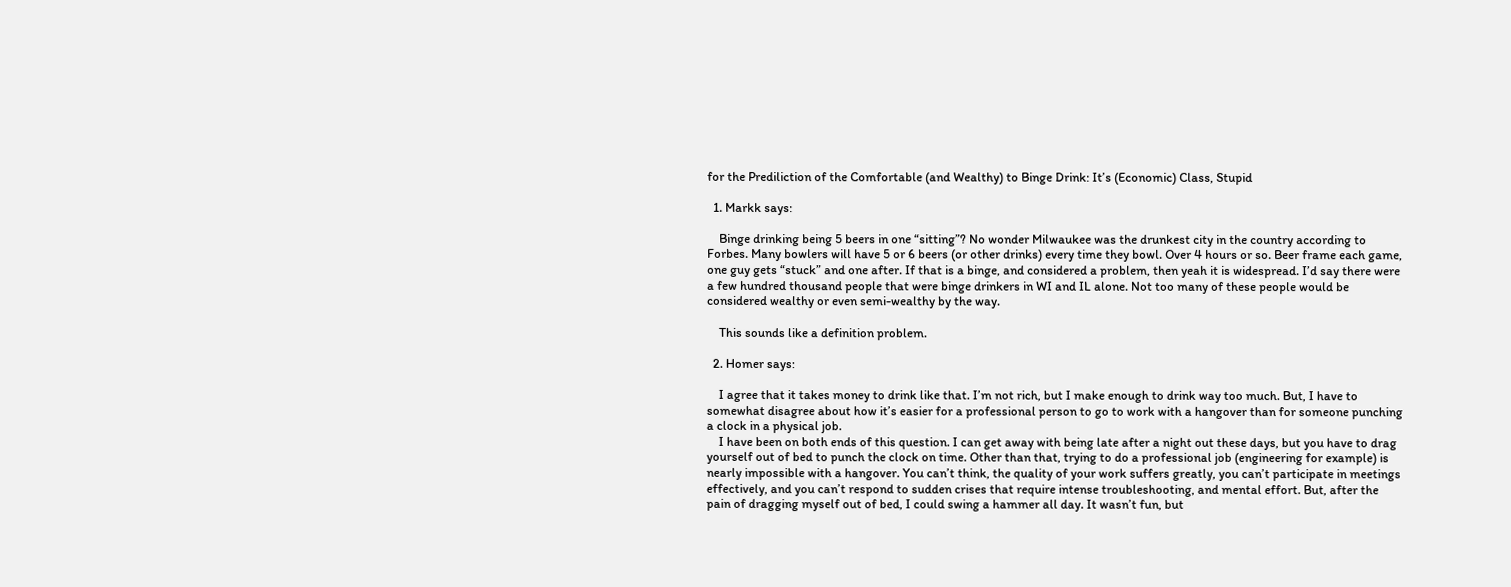for the Prediliction of the Comfortable (and Wealthy) to Binge Drink: It’s (Economic) Class, Stupid

  1. Markk says:

    Binge drinking being 5 beers in one “sitting”? No wonder Milwaukee was the drunkest city in the country according to Forbes. Many bowlers will have 5 or 6 beers (or other drinks) every time they bowl. Over 4 hours or so. Beer frame each game, one guy gets “stuck” and one after. If that is a binge, and considered a problem, then yeah it is widespread. I’d say there were a few hundred thousand people that were binge drinkers in WI and IL alone. Not too many of these people would be considered wealthy or even semi-wealthy by the way.

    This sounds like a definition problem.

  2. Homer says:

    I agree that it takes money to drink like that. I’m not rich, but I make enough to drink way too much. But, I have to somewhat disagree about how it’s easier for a professional person to go to work with a hangover than for someone punching a clock in a physical job.
    I have been on both ends of this question. I can get away with being late after a night out these days, but you have to drag yourself out of bed to punch the clock on time. Other than that, trying to do a professional job (engineering for example) is nearly impossible with a hangover. You can’t think, the quality of your work suffers greatly, you can’t participate in meetings effectively, and you can’t respond to sudden crises that require intense troubleshooting, and mental effort. But, after the pain of dragging myself out of bed, I could swing a hammer all day. It wasn’t fun, but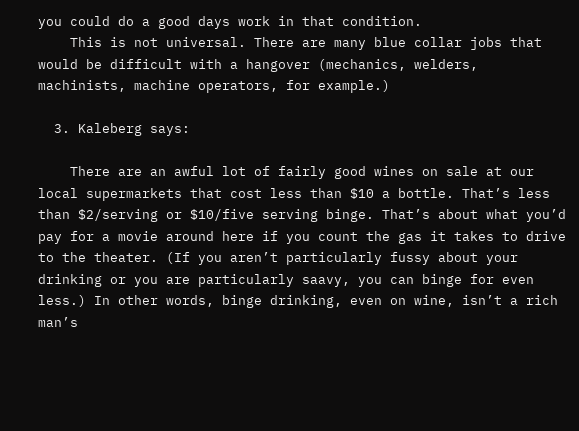you could do a good days work in that condition.
    This is not universal. There are many blue collar jobs that would be difficult with a hangover (mechanics, welders, machinists, machine operators, for example.)

  3. Kaleberg says:

    There are an awful lot of fairly good wines on sale at our local supermarkets that cost less than $10 a bottle. That’s less than $2/serving or $10/five serving binge. That’s about what you’d pay for a movie around here if you count the gas it takes to drive to the theater. (If you aren’t particularly fussy about your drinking or you are particularly saavy, you can binge for even less.) In other words, binge drinking, even on wine, isn’t a rich man’s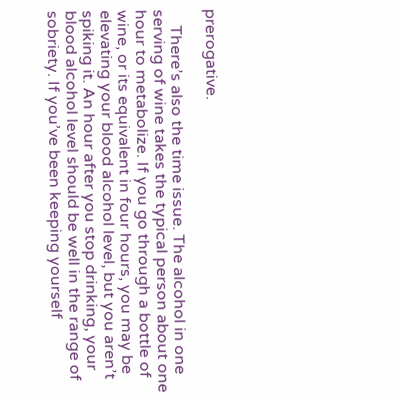prerogative.

    There’s also the time issue. The alcohol in one serving of wine takes the typical person about one hour to metabolize. If you go through a bottle of wine, or its equivalent in four hours, you may be elevating your blood alcohol level, but you aren’t spiking it. An hour after you stop drinking, your blood alcohol level should be well in the range of sobriety. If you’ve been keeping yourself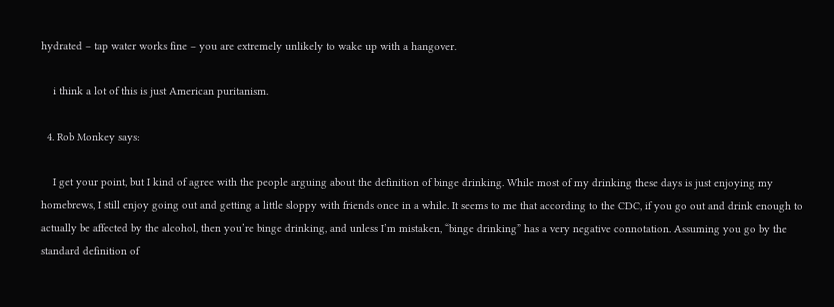hydrated – tap water works fine – you are extremely unlikely to wake up with a hangover.

    i think a lot of this is just American puritanism.

  4. Rob Monkey says:

    I get your point, but I kind of agree with the people arguing about the definition of binge drinking. While most of my drinking these days is just enjoying my homebrews, I still enjoy going out and getting a little sloppy with friends once in a while. It seems to me that according to the CDC, if you go out and drink enough to actually be affected by the alcohol, then you’re binge drinking, and unless I’m mistaken, “binge drinking” has a very negative connotation. Assuming you go by the standard definition of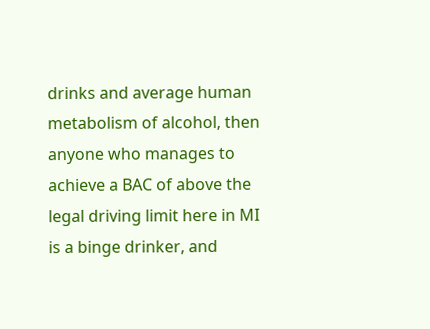drinks and average human metabolism of alcohol, then anyone who manages to achieve a BAC of above the legal driving limit here in MI is a binge drinker, and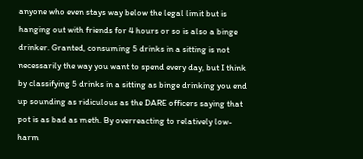anyone who even stays way below the legal limit but is hanging out with friends for 4 hours or so is also a binge drinker. Granted, consuming 5 drinks in a sitting is not necessarily the way you want to spend every day, but I think by classifying 5 drinks in a sitting as binge drinking you end up sounding as ridiculous as the DARE officers saying that pot is as bad as meth. By overreacting to relatively low-harm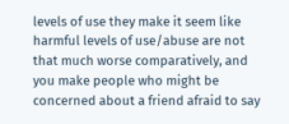levels of use they make it seem like harmful levels of use/abuse are not that much worse comparatively, and you make people who might be concerned about a friend afraid to say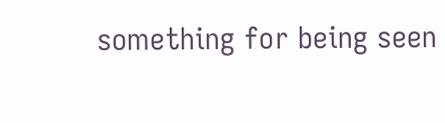something for being seen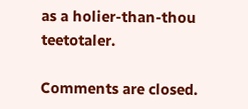as a holier-than-thou teetotaler.

Comments are closed.